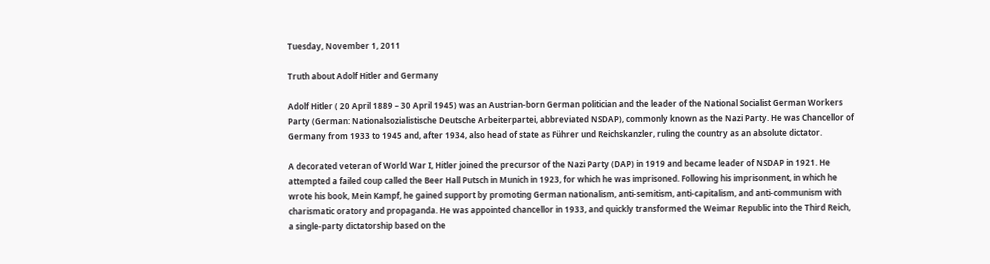Tuesday, November 1, 2011

Truth about Adolf Hitler and Germany

Adolf Hitler ( 20 April 1889 – 30 April 1945) was an Austrian-born German politician and the leader of the National Socialist German Workers Party (German: Nationalsozialistische Deutsche Arbeiterpartei, abbreviated NSDAP), commonly known as the Nazi Party. He was Chancellor of Germany from 1933 to 1945 and, after 1934, also head of state as Führer und Reichskanzler, ruling the country as an absolute dictator.

A decorated veteran of World War I, Hitler joined the precursor of the Nazi Party (DAP) in 1919 and became leader of NSDAP in 1921. He attempted a failed coup called the Beer Hall Putsch in Munich in 1923, for which he was imprisoned. Following his imprisonment, in which he wrote his book, Mein Kampf, he gained support by promoting German nationalism, anti-semitism, anti-capitalism, and anti-communism with charismatic oratory and propaganda. He was appointed chancellor in 1933, and quickly transformed the Weimar Republic into the Third Reich, a single-party dictatorship based on the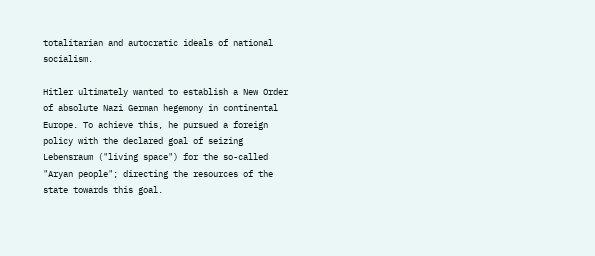totalitarian and autocratic ideals of national socialism.

Hitler ultimately wanted to establish a New Order of absolute Nazi German hegemony in continental Europe. To achieve this, he pursued a foreign policy with the declared goal of seizing Lebensraum ("living space") for the so-called "Aryan people"; directing the resources of the state towards this goal.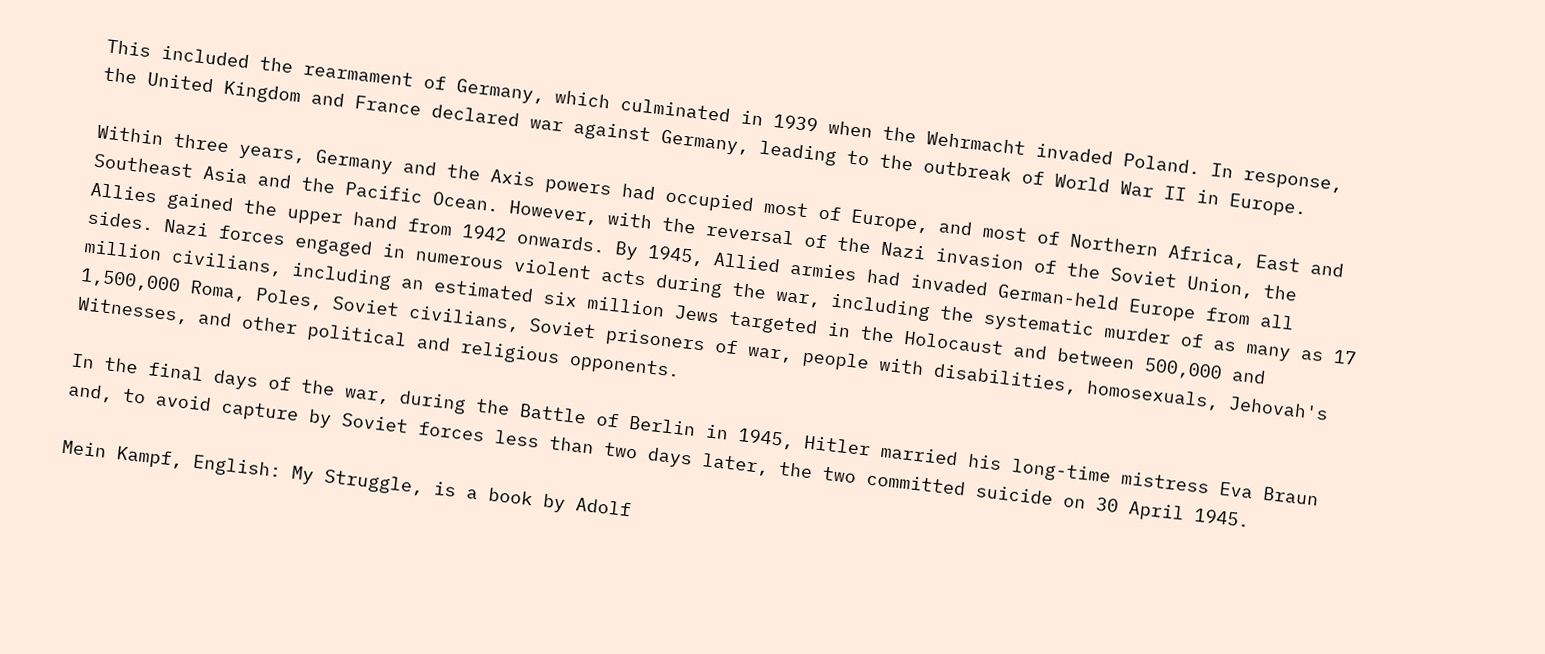This included the rearmament of Germany, which culminated in 1939 when the Wehrmacht invaded Poland. In response, the United Kingdom and France declared war against Germany, leading to the outbreak of World War II in Europe.

Within three years, Germany and the Axis powers had occupied most of Europe, and most of Northern Africa, East and Southeast Asia and the Pacific Ocean. However, with the reversal of the Nazi invasion of the Soviet Union, the Allies gained the upper hand from 1942 onwards. By 1945, Allied armies had invaded German-held Europe from all sides. Nazi forces engaged in numerous violent acts during the war, including the systematic murder of as many as 17 million civilians, including an estimated six million Jews targeted in the Holocaust and between 500,000 and 1,500,000 Roma, Poles, Soviet civilians, Soviet prisoners of war, people with disabilities, homosexuals, Jehovah's Witnesses, and other political and religious opponents.

In the final days of the war, during the Battle of Berlin in 1945, Hitler married his long-time mistress Eva Braun and, to avoid capture by Soviet forces less than two days later, the two committed suicide on 30 April 1945.

Mein Kampf, English: My Struggle, is a book by Adolf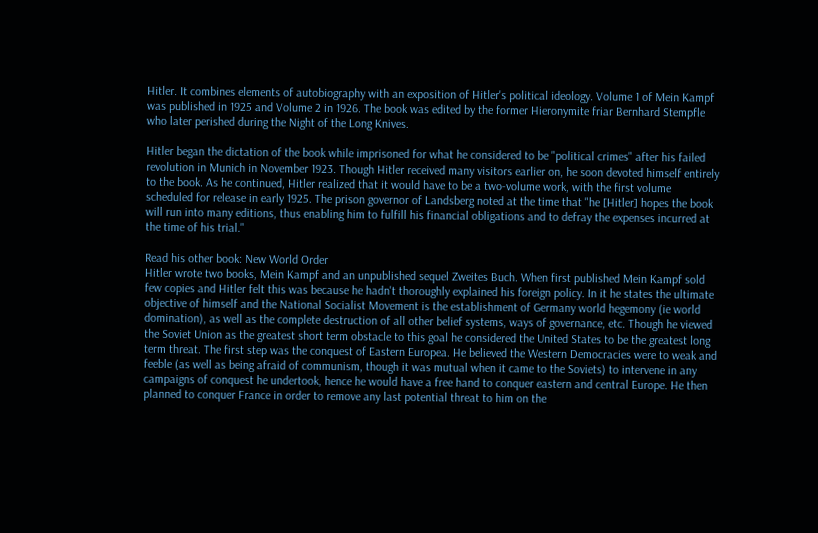Hitler. It combines elements of autobiography with an exposition of Hitler's political ideology. Volume 1 of Mein Kampf was published in 1925 and Volume 2 in 1926. The book was edited by the former Hieronymite friar Bernhard Stempfle who later perished during the Night of the Long Knives.

Hitler began the dictation of the book while imprisoned for what he considered to be "political crimes" after his failed revolution in Munich in November 1923. Though Hitler received many visitors earlier on, he soon devoted himself entirely to the book. As he continued, Hitler realized that it would have to be a two-volume work, with the first volume scheduled for release in early 1925. The prison governor of Landsberg noted at the time that "he [Hitler] hopes the book will run into many editions, thus enabling him to fulfill his financial obligations and to defray the expenses incurred at the time of his trial."

Read his other book: New World Order
Hitler wrote two books, Mein Kampf and an unpublished sequel Zweites Buch. When first published Mein Kampf sold few copies and Hitler felt this was because he hadn't thoroughly explained his foreign policy. In it he states the ultimate objective of himself and the National Socialist Movement is the establishment of Germany world hegemony (ie world domination), as well as the complete destruction of all other belief systems, ways of governance, etc. Though he viewed the Soviet Union as the greatest short term obstacle to this goal he considered the United States to be the greatest long term threat. The first step was the conquest of Eastern Europea. He believed the Western Democracies were to weak and feeble (as well as being afraid of communism, though it was mutual when it came to the Soviets) to intervene in any campaigns of conquest he undertook, hence he would have a free hand to conquer eastern and central Europe. He then planned to conquer France in order to remove any last potential threat to him on the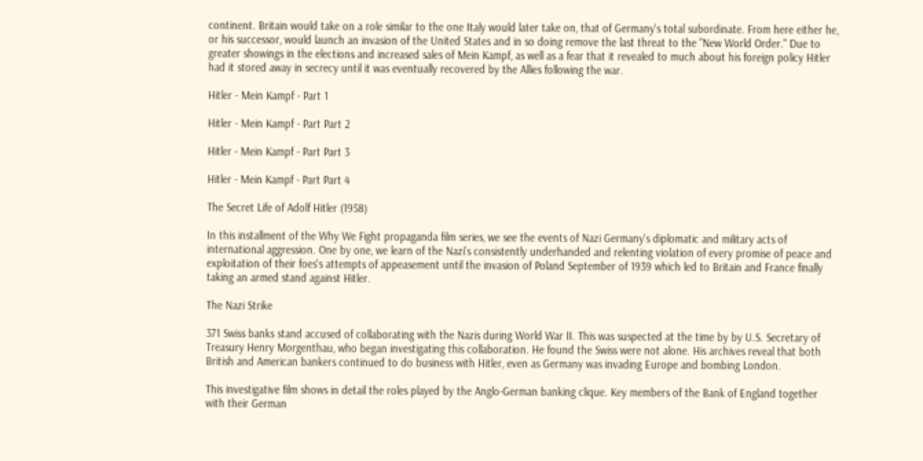continent. Britain would take on a role similar to the one Italy would later take on, that of Germany's total subordinate. From here either he, or his successor, would launch an invasion of the United States and in so doing remove the last threat to the "New World Order." Due to greater showings in the elections and increased sales of Mein Kampf, as well as a fear that it revealed to much about his foreign policy Hitler had it stored away in secrecy until it was eventually recovered by the Allies following the war.

Hitler - Mein Kampf - Part 1

Hitler - Mein Kampf - Part Part 2

Hitler - Mein Kampf - Part Part 3

Hitler - Mein Kampf - Part Part 4

The Secret Life of Adolf Hitler (1958)

In this installment of the Why We Fight propaganda film series, we see the events of Nazi Germany's diplomatic and military acts of international aggression. One by one, we learn of the Nazi's consistently underhanded and relenting violation of every promise of peace and exploitation of their foes's attempts of appeasement until the invasion of Poland September of 1939 which led to Britain and France finally taking an armed stand against Hitler.

The Nazi Strike

371 Swiss banks stand accused of collaborating with the Nazis during World War II. This was suspected at the time by by U.S. Secretary of Treasury Henry Morgenthau, who began investigating this collaboration. He found the Swiss were not alone. His archives reveal that both British and American bankers continued to do business with Hitler, even as Germany was invading Europe and bombing London.

This investigative film shows in detail the roles played by the Anglo-German banking clique. Key members of the Bank of England together with their German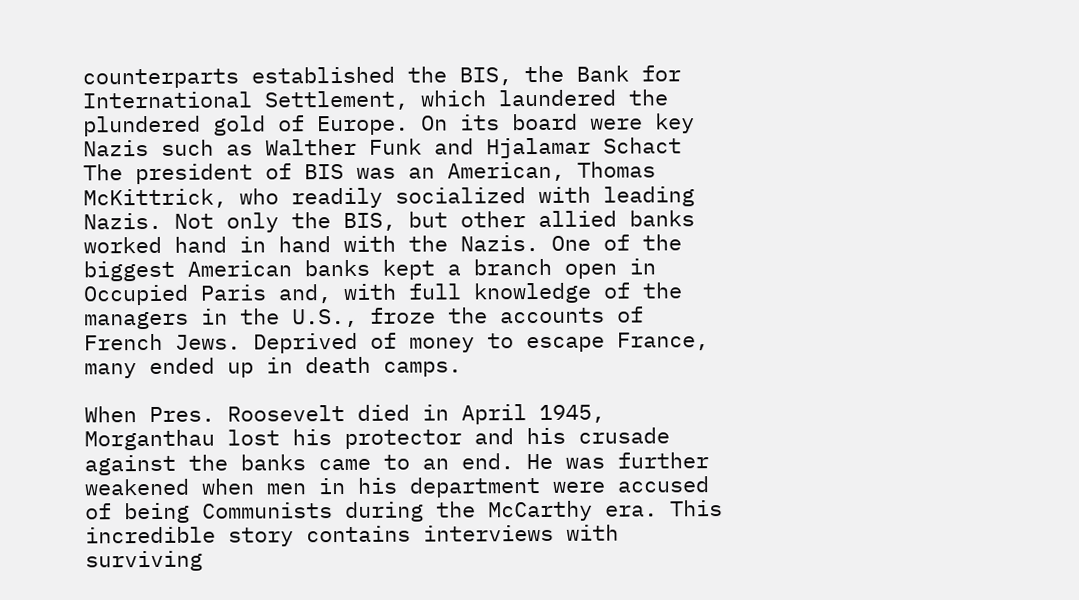counterparts established the BIS, the Bank for International Settlement, which laundered the plundered gold of Europe. On its board were key Nazis such as Walther Funk and Hjalamar Schact The president of BIS was an American, Thomas McKittrick, who readily socialized with leading Nazis. Not only the BIS, but other allied banks worked hand in hand with the Nazis. One of the biggest American banks kept a branch open in Occupied Paris and, with full knowledge of the managers in the U.S., froze the accounts of French Jews. Deprived of money to escape France, many ended up in death camps.

When Pres. Roosevelt died in April 1945, Morganthau lost his protector and his crusade against the banks came to an end. He was further weakened when men in his department were accused of being Communists during the McCarthy era. This incredible story contains interviews with surviving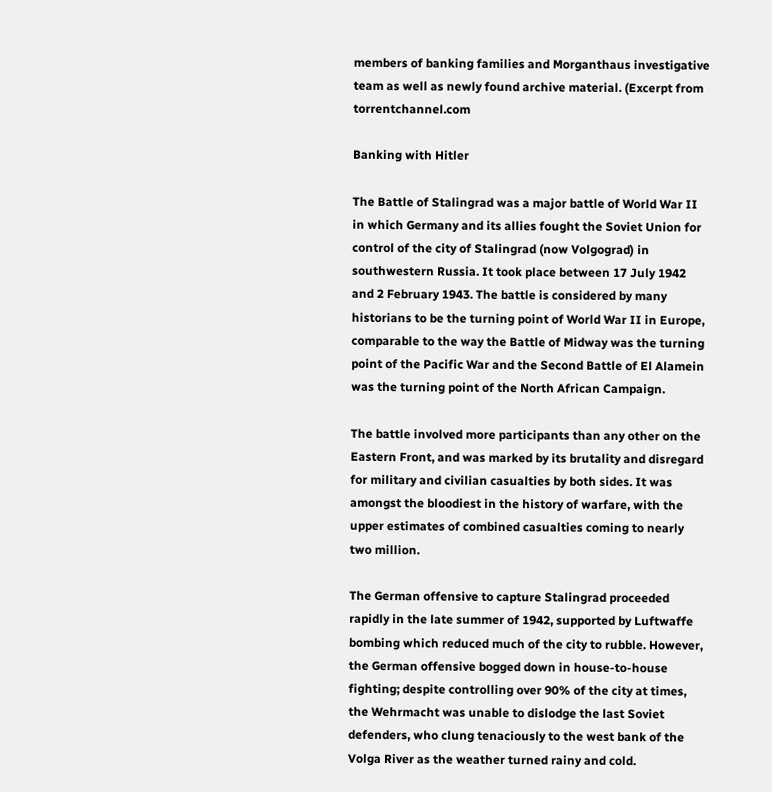members of banking families and Morganthaus investigative team as well as newly found archive material. (Excerpt from torrentchannel.com

Banking with Hitler

The Battle of Stalingrad was a major battle of World War II in which Germany and its allies fought the Soviet Union for control of the city of Stalingrad (now Volgograd) in southwestern Russia. It took place between 17 July 1942 and 2 February 1943. The battle is considered by many historians to be the turning point of World War II in Europe, comparable to the way the Battle of Midway was the turning point of the Pacific War and the Second Battle of El Alamein was the turning point of the North African Campaign.

The battle involved more participants than any other on the Eastern Front, and was marked by its brutality and disregard for military and civilian casualties by both sides. It was amongst the bloodiest in the history of warfare, with the upper estimates of combined casualties coming to nearly two million.

The German offensive to capture Stalingrad proceeded rapidly in the late summer of 1942, supported by Luftwaffe bombing which reduced much of the city to rubble. However, the German offensive bogged down in house-to-house fighting; despite controlling over 90% of the city at times, the Wehrmacht was unable to dislodge the last Soviet defenders, who clung tenaciously to the west bank of the Volga River as the weather turned rainy and cold.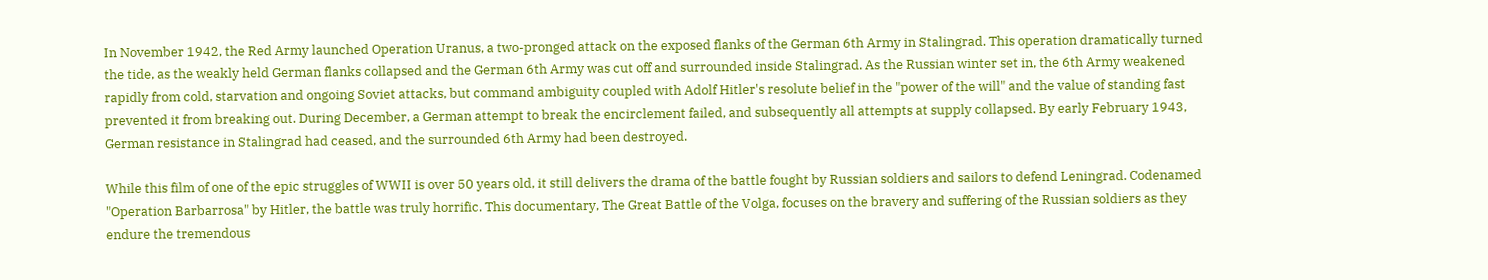In November 1942, the Red Army launched Operation Uranus, a two-pronged attack on the exposed flanks of the German 6th Army in Stalingrad. This operation dramatically turned the tide, as the weakly held German flanks collapsed and the German 6th Army was cut off and surrounded inside Stalingrad. As the Russian winter set in, the 6th Army weakened rapidly from cold, starvation and ongoing Soviet attacks, but command ambiguity coupled with Adolf Hitler's resolute belief in the "power of the will" and the value of standing fast prevented it from breaking out. During December, a German attempt to break the encirclement failed, and subsequently all attempts at supply collapsed. By early February 1943, German resistance in Stalingrad had ceased, and the surrounded 6th Army had been destroyed.

While this film of one of the epic struggles of WWII is over 50 years old, it still delivers the drama of the battle fought by Russian soldiers and sailors to defend Leningrad. Codenamed "Operation Barbarrosa" by Hitler, the battle was truly horrific. This documentary, The Great Battle of the Volga, focuses on the bravery and suffering of the Russian soldiers as they endure the tremendous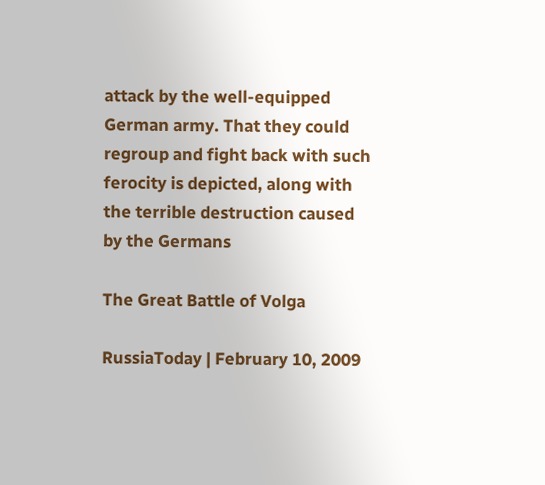attack by the well-equipped German army. That they could regroup and fight back with such ferocity is depicted, along with the terrible destruction caused by the Germans

The Great Battle of Volga

RussiaToday | February 10, 2009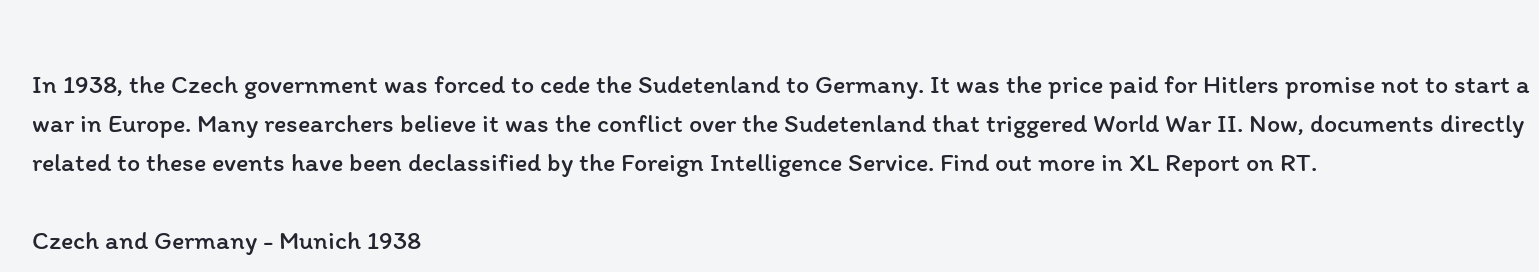In 1938, the Czech government was forced to cede the Sudetenland to Germany. It was the price paid for Hitlers promise not to start a war in Europe. Many researchers believe it was the conflict over the Sudetenland that triggered World War II. Now, documents directly related to these events have been declassified by the Foreign Intelligence Service. Find out more in XL Report on RT.

Czech and Germany - Munich 1938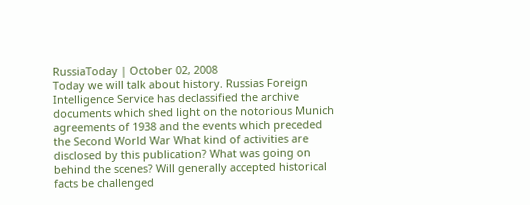RussiaToday | October 02, 2008
Today we will talk about history. Russias Foreign Intelligence Service has declassified the archive documents which shed light on the notorious Munich agreements of 1938 and the events which preceded the Second World War What kind of activities are disclosed by this publication? What was going on behind the scenes? Will generally accepted historical facts be challenged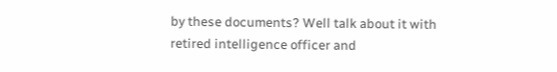by these documents? Well talk about it with retired intelligence officer and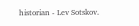historian - Lev Sotskov.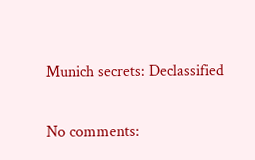Munich secrets: Declassified

No comments: